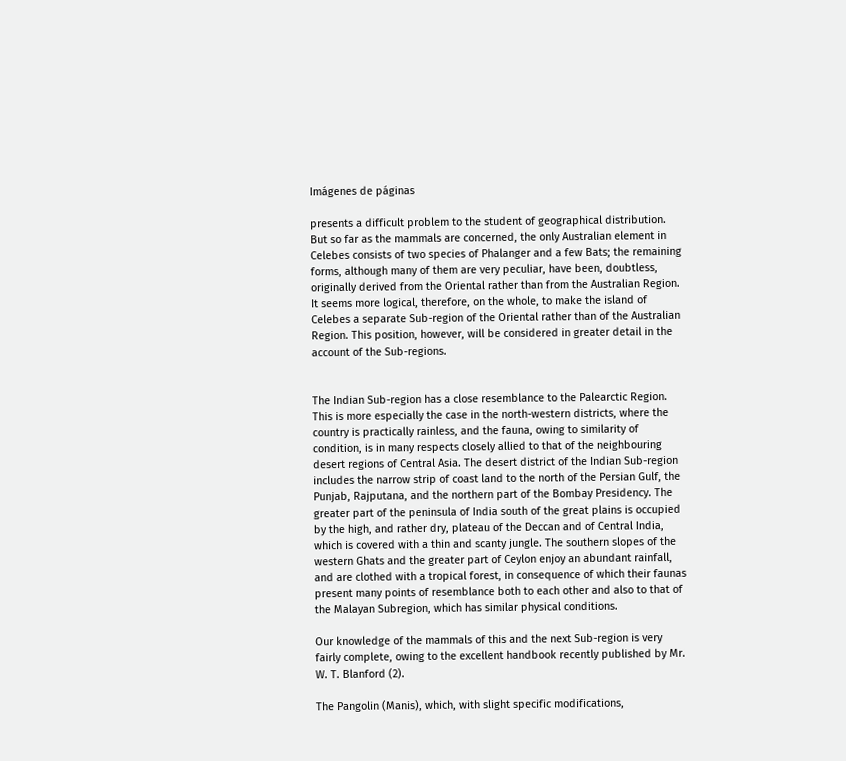Imágenes de páginas

presents a difficult problem to the student of geographical distribution. But so far as the mammals are concerned, the only Australian element in Celebes consists of two species of Phalanger and a few Bats; the remaining forms, although many of them are very peculiar, have been, doubtless, originally derived from the Oriental rather than from the Australian Region. It seems more logical, therefore, on the whole, to make the island of Celebes a separate Sub-region of the Oriental rather than of the Australian Region. This position, however, will be considered in greater detail in the account of the Sub-regions.


The Indian Sub-region has a close resemblance to the Palearctic Region. This is more especially the case in the north-western districts, where the country is practically rainless, and the fauna, owing to similarity of condition, is in many respects closely allied to that of the neighbouring desert regions of Central Asia. The desert district of the Indian Sub-region includes the narrow strip of coast land to the north of the Persian Gulf, the Punjab, Rajputana, and the northern part of the Bombay Presidency. The greater part of the peninsula of India south of the great plains is occupied by the high, and rather dry, plateau of the Deccan and of Central India, which is covered with a thin and scanty jungle. The southern slopes of the western Ghats and the greater part of Ceylon enjoy an abundant rainfall, and are clothed with a tropical forest, in consequence of which their faunas present many points of resemblance both to each other and also to that of the Malayan Subregion, which has similar physical conditions.

Our knowledge of the mammals of this and the next Sub-region is very fairly complete, owing to the excellent handbook recently published by Mr. W. T. Blanford (2).

The Pangolin (Manis), which, with slight specific modifications,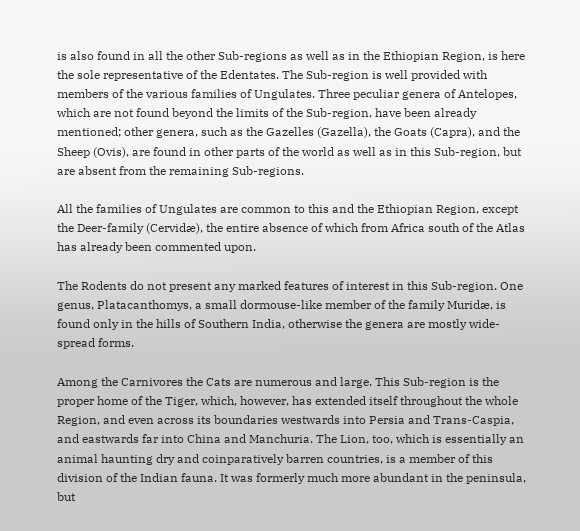is also found in all the other Sub-regions as well as in the Ethiopian Region, is here the sole representative of the Edentates. The Sub-region is well provided with members of the various families of Ungulates. Three peculiar genera of Antelopes, which are not found beyond the limits of the Sub-region, have been already mentioned; other genera, such as the Gazelles (Gazella), the Goats (Capra), and the Sheep (Ovis), are found in other parts of the world as well as in this Sub-region, but are absent from the remaining Sub-regions.

All the families of Ungulates are common to this and the Ethiopian Region, except the Deer-family (Cervidæ), the entire absence of which from Africa south of the Atlas has already been commented upon.

The Rodents do not present any marked features of interest in this Sub-region. One genus, Platacanthomys, a small dormouse-like member of the family Muridæ, is found only in the hills of Southern India, otherwise the genera are mostly wide-spread forms.

Among the Carnivores the Cats are numerous and large. This Sub-region is the proper home of the Tiger, which, however, has extended itself throughout the whole Region, and even across its boundaries westwards into Persia and Trans-Caspia, and eastwards far into China and Manchuria. The Lion, too, which is essentially an animal haunting dry and coinparatively barren countries, is a member of this division of the Indian fauna. It was formerly much more abundant in the peninsula, but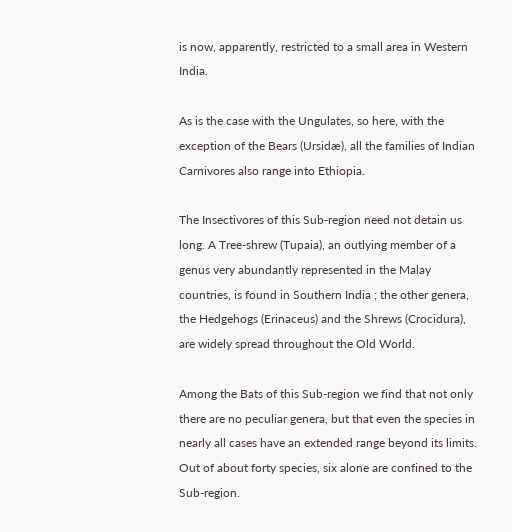is now, apparently, restricted to a small area in Western India.

As is the case with the Ungulates, so here, with the exception of the Bears (Ursidæ), all the families of Indian Carnivores also range into Ethiopia.

The Insectivores of this Sub-region need not detain us long. A Tree-shrew (Tupaia), an outlying member of a genus very abundantly represented in the Malay countries, is found in Southern India ; the other genera, the Hedgehogs (Erinaceus) and the Shrews (Crocidura), are widely spread throughout the Old World.

Among the Bats of this Sub-region we find that not only there are no peculiar genera, but that even the species in nearly all cases have an extended range beyond its limits. Out of about forty species, six alone are confined to the Sub-region.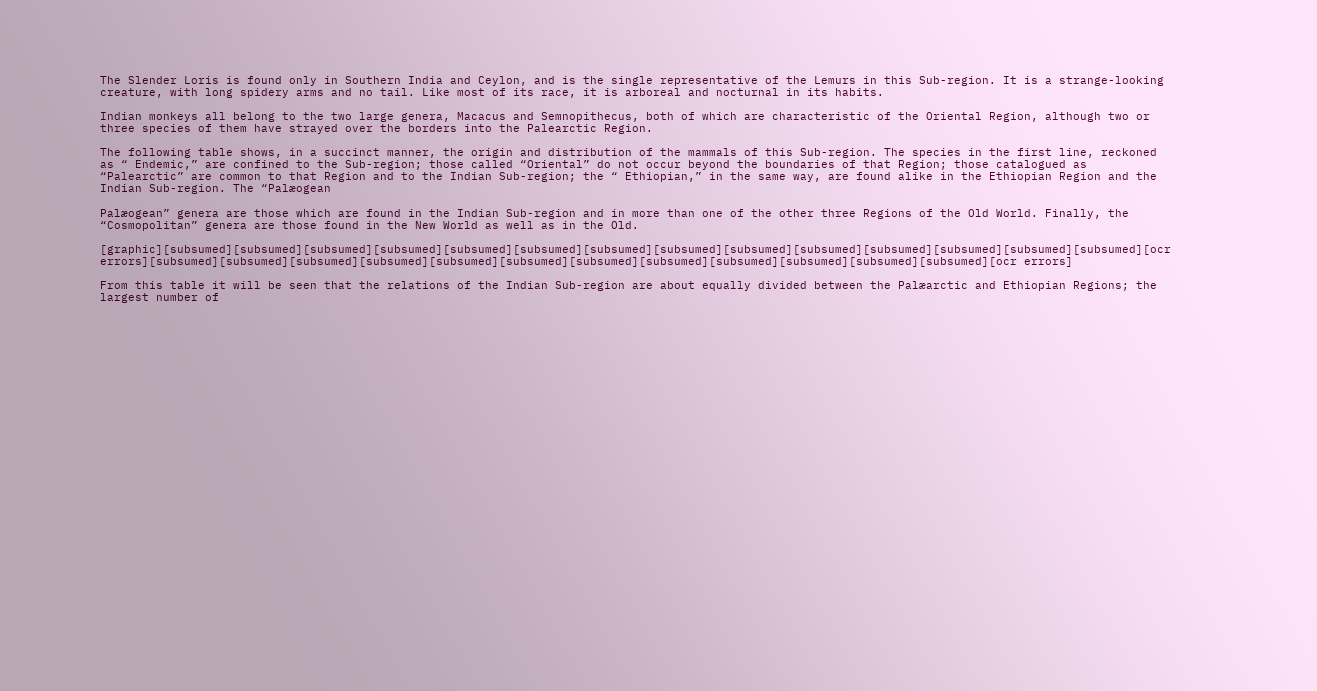The Slender Loris is found only in Southern India and Ceylon, and is the single representative of the Lemurs in this Sub-region. It is a strange-looking creature, with long spidery arms and no tail. Like most of its race, it is arboreal and nocturnal in its habits.

Indian monkeys all belong to the two large genera, Macacus and Semnopithecus, both of which are characteristic of the Oriental Region, although two or three species of them have strayed over the borders into the Palearctic Region.

The following table shows, in a succinct manner, the origin and distribution of the mammals of this Sub-region. The species in the first line, reckoned as “ Endemic,” are confined to the Sub-region; those called “Oriental” do not occur beyond the boundaries of that Region; those catalogued as “Palearctic” are common to that Region and to the Indian Sub-region; the “ Ethiopian,” in the same way, are found alike in the Ethiopian Region and the Indian Sub-region. The “Palæogean

Palæogean” genera are those which are found in the Indian Sub-region and in more than one of the other three Regions of the Old World. Finally, the “Cosmopolitan” genera are those found in the New World as well as in the Old.

[graphic][subsumed][subsumed][subsumed][subsumed][subsumed][subsumed][subsumed][subsumed][subsumed][subsumed][subsumed][subsumed][subsumed][subsumed][ocr errors][subsumed][subsumed][subsumed][subsumed][subsumed][subsumed][subsumed][subsumed][subsumed][subsumed][subsumed][subsumed][ocr errors]

From this table it will be seen that the relations of the Indian Sub-region are about equally divided between the Palæarctic and Ethiopian Regions; the largest number of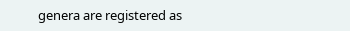genera are registered as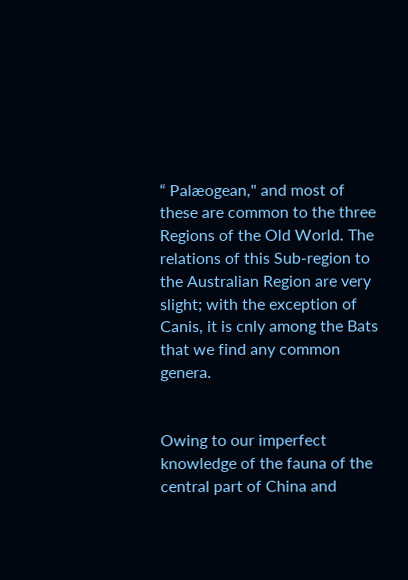“ Palæogean," and most of these are common to the three Regions of the Old World. The relations of this Sub-region to the Australian Region are very slight; with the exception of Canis, it is cnly among the Bats that we find any common genera.


Owing to our imperfect knowledge of the fauna of the central part of China and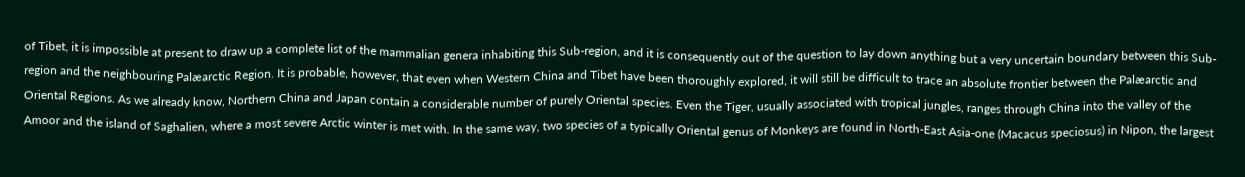of Tibet, it is impossible at present to draw up a complete list of the mammalian genera inhabiting this Sub-region, and it is consequently out of the question to lay down anything but a very uncertain boundary between this Sub-region and the neighbouring Palæarctic Region. It is probable, however, that even when Western China and Tibet have been thoroughly explored, it will still be difficult to trace an absolute frontier between the Palæarctic and Oriental Regions. As we already know, Northern China and Japan contain a considerable number of purely Oriental species. Even the Tiger, usually associated with tropical jungles, ranges through China into the valley of the Amoor and the island of Saghalien, where a most severe Arctic winter is met with. In the same way, two species of a typically Oriental genus of Monkeys are found in North-East Asia-one (Macacus speciosus) in Nipon, the largest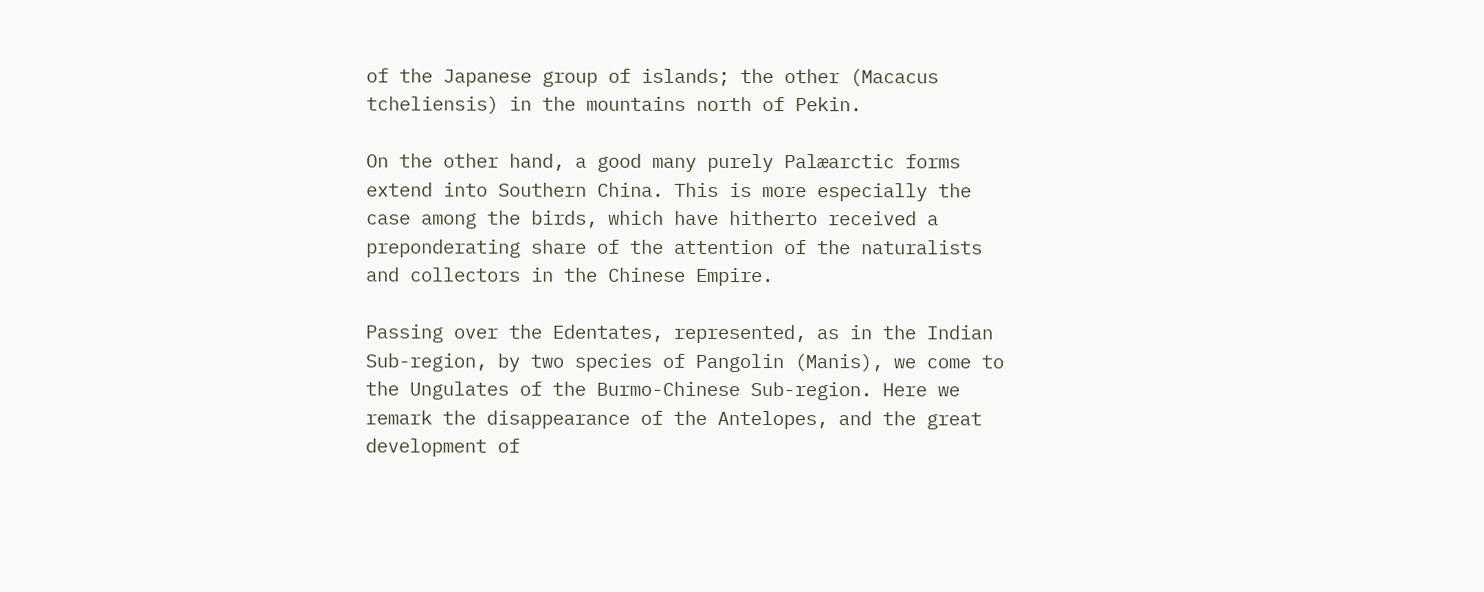of the Japanese group of islands; the other (Macacus tcheliensis) in the mountains north of Pekin.

On the other hand, a good many purely Palæarctic forms extend into Southern China. This is more especially the case among the birds, which have hitherto received a preponderating share of the attention of the naturalists and collectors in the Chinese Empire.

Passing over the Edentates, represented, as in the Indian Sub-region, by two species of Pangolin (Manis), we come to the Ungulates of the Burmo-Chinese Sub-region. Here we remark the disappearance of the Antelopes, and the great development of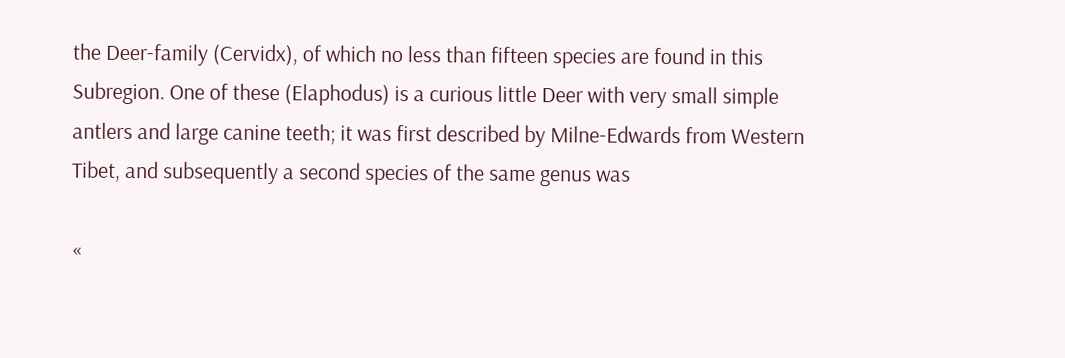the Deer-family (Cervidx), of which no less than fifteen species are found in this Subregion. One of these (Elaphodus) is a curious little Deer with very small simple antlers and large canine teeth; it was first described by Milne-Edwards from Western Tibet, and subsequently a second species of the same genus was

«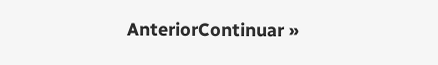AnteriorContinuar »